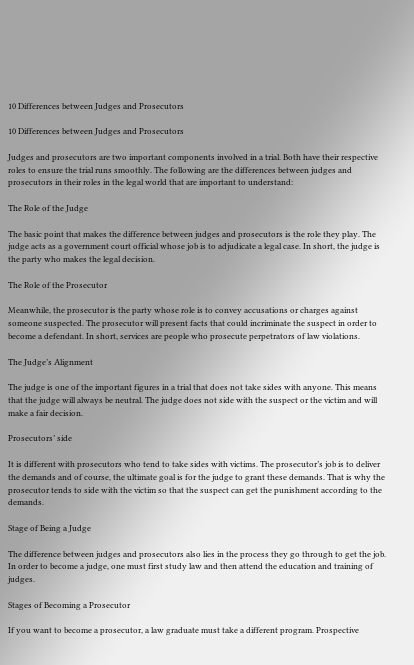10 Differences between Judges and Prosecutors

10 Differences between Judges and Prosecutors

Judges and prosecutors are two important components involved in a trial. Both have their respective roles to ensure the trial runs smoothly. The following are the differences between judges and prosecutors in their roles in the legal world that are important to understand:

The Role of the Judge

The basic point that makes the difference between judges and prosecutors is the role they play. The judge acts as a government court official whose job is to adjudicate a legal case. In short, the judge is the party who makes the legal decision.

The Role of the Prosecutor

Meanwhile, the prosecutor is the party whose role is to convey accusations or charges against someone suspected. The prosecutor will present facts that could incriminate the suspect in order to become a defendant. In short, services are people who prosecute perpetrators of law violations.

The Judge’s Alignment

The judge is one of the important figures in a trial that does not take sides with anyone. This means that the judge will always be neutral. The judge does not side with the suspect or the victim and will make a fair decision.

Prosecutors’ side

It is different with prosecutors who tend to take sides with victims. The prosecutor’s job is to deliver the demands and of course, the ultimate goal is for the judge to grant these demands. That is why the prosecutor tends to side with the victim so that the suspect can get the punishment according to the demands.

Stage of Being a Judge

The difference between judges and prosecutors also lies in the process they go through to get the job. In order to become a judge, one must first study law and then attend the education and training of judges.

Stages of Becoming a Prosecutor

If you want to become a prosecutor, a law graduate must take a different program. Prospective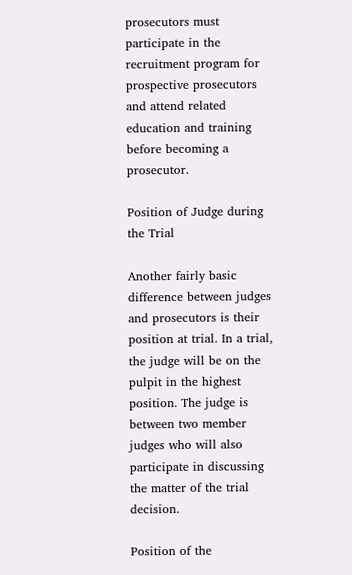prosecutors must participate in the recruitment program for prospective prosecutors and attend related education and training before becoming a prosecutor.

Position of Judge during the Trial

Another fairly basic difference between judges and prosecutors is their position at trial. In a trial, the judge will be on the pulpit in the highest position. The judge is between two member judges who will also participate in discussing the matter of the trial decision.

Position of the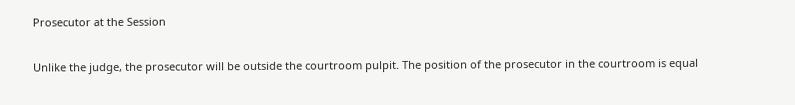Prosecutor at the Session

Unlike the judge, the prosecutor will be outside the courtroom pulpit. The position of the prosecutor in the courtroom is equal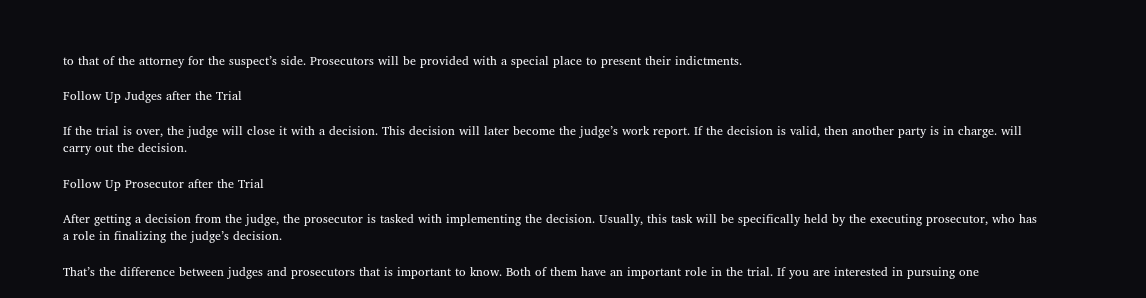to that of the attorney for the suspect’s side. Prosecutors will be provided with a special place to present their indictments.

Follow Up Judges after the Trial

If the trial is over, the judge will close it with a decision. This decision will later become the judge’s work report. If the decision is valid, then another party is in charge. will carry out the decision.

Follow Up Prosecutor after the Trial

After getting a decision from the judge, the prosecutor is tasked with implementing the decision. Usually, this task will be specifically held by the executing prosecutor, who has a role in finalizing the judge’s decision.

That’s the difference between judges and prosecutors that is important to know. Both of them have an important role in the trial. If you are interested in pursuing one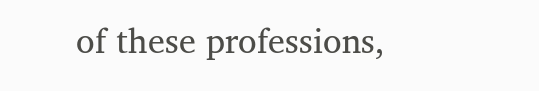of these professions,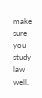make sure you study law well.